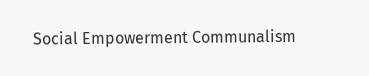Social Empowerment Communalism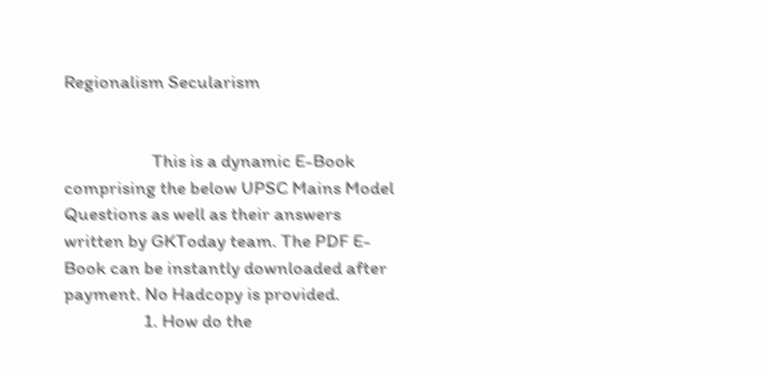Regionalism Secularism


                      This is a dynamic E-Book comprising the below UPSC Mains Model Questions as well as their answers written by GKToday team. The PDF E-Book can be instantly downloaded after payment. No Hadcopy is provided.
                    1. How do the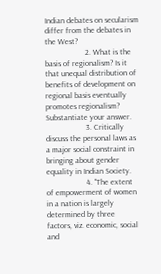Indian debates on secularism differ from the debates in the West?
                    2. What is the basis of regionalism? Is it that unequal distribution of benefits of development on regional basis eventually promotes regionalism? Substantiate your answer.
                    3. Critically discuss the personal laws as a major social constraint in bringing about gender equality in Indian Society.
                    4. "The extent of empowerment of women in a nation is largely determined by three factors, viz. economic, social and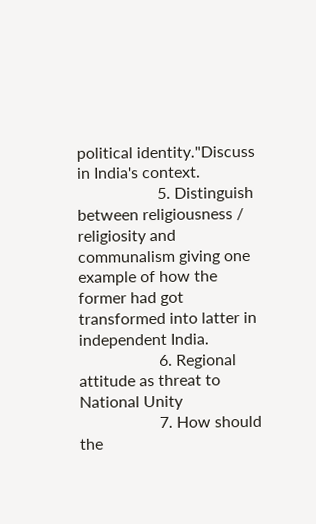political identity."Discuss in India's context.
                    5. Distinguish between religiousness / religiosity and communalism giving one example of how the former had got transformed into latter in independent India.
                    6. Regional attitude as threat to National Unity
                    7. How should the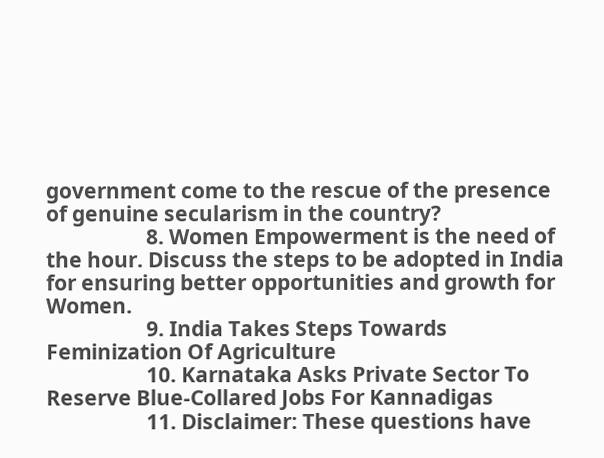government come to the rescue of the presence of genuine secularism in the country?
                    8. Women Empowerment is the need of the hour. Discuss the steps to be adopted in India for ensuring better opportunities and growth for Women.
                    9. India Takes Steps Towards Feminization Of Agriculture
                    10. Karnataka Asks Private Sector To Reserve Blue-Collared Jobs For Kannadigas
                    11. Disclaimer: These questions have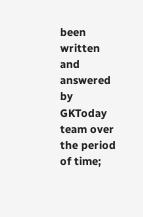been written and answered by GKToday team over the period of time;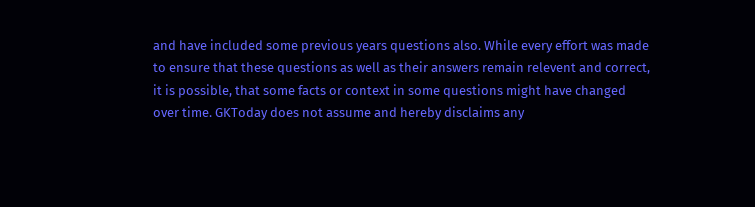and have included some previous years questions also. While every effort was made to ensure that these questions as well as their answers remain relevent and correct, it is possible, that some facts or context in some questions might have changed over time. GKToday does not assume and hereby disclaims any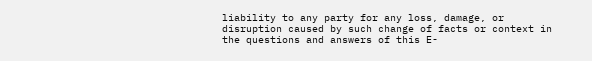liability to any party for any loss, damage, or disruption caused by such change of facts or context in the questions and answers of this E-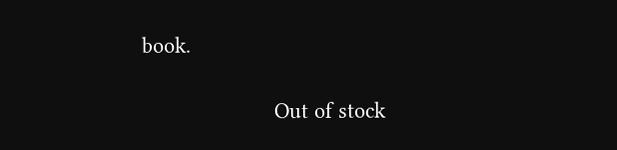book.

                      Out of stock